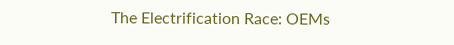The Electrification Race: OEMs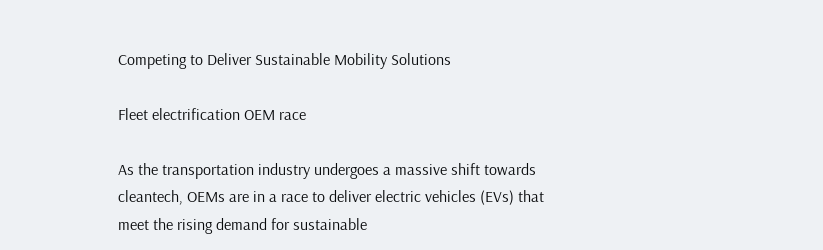Competing to Deliver Sustainable Mobility Solutions

Fleet electrification OEM race

As the transportation industry undergoes a massive shift towards cleantech, OEMs are in a race to deliver electric vehicles (EVs) that meet the rising demand for sustainable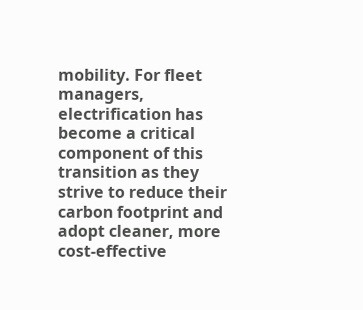mobility. For fleet managers, electrification has become a critical component of this transition as they strive to reduce their carbon footprint and adopt cleaner, more cost-effective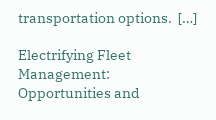transportation options.  […]

Electrifying Fleet Management: Opportunities and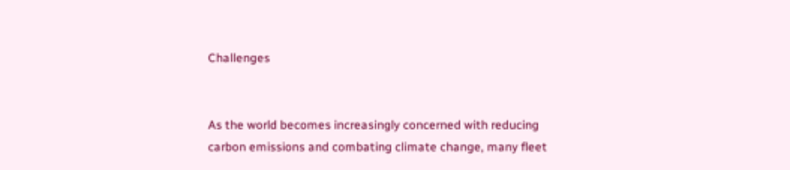Challenges


As the world becomes increasingly concerned with reducing carbon emissions and combating climate change, many fleet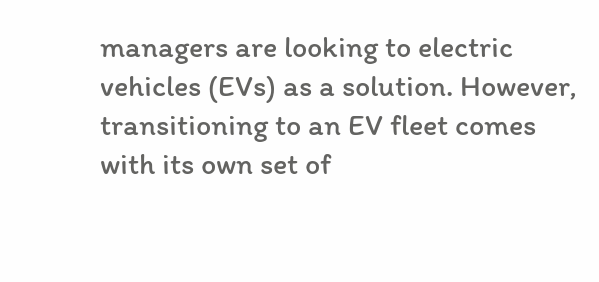managers are looking to electric vehicles (EVs) as a solution. However, transitioning to an EV fleet comes with its own set of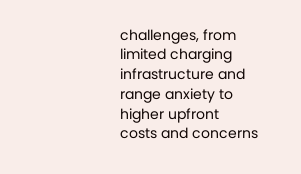challenges, from limited charging infrastructure and range anxiety to higher upfront costs and concerns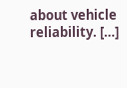about vehicle reliability. […]